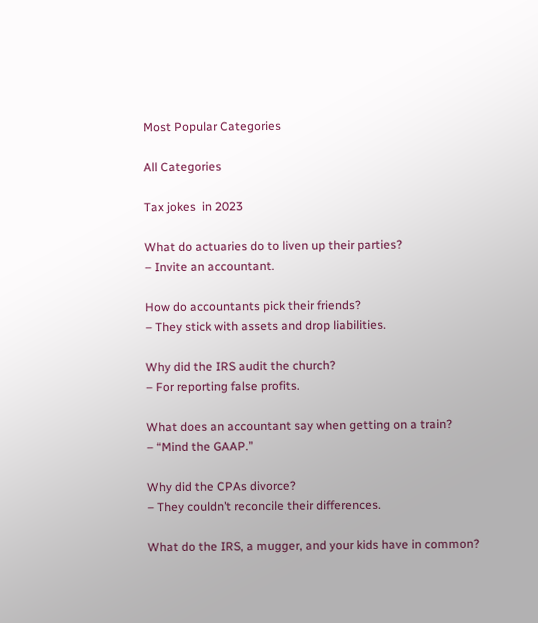Most Popular Categories

All Categories

Tax jokes  in 2023

What do actuaries do to liven up their parties?
– Invite an accountant.

How do accountants pick their friends?
– They stick with assets and drop liabilities.

Why did the IRS audit the church?
– For reporting false profits.

What does an accountant say when getting on a train?
– “Mind the GAAP.”

Why did the CPAs divorce?
– They couldn’t reconcile their differences.

What do the IRS, a mugger, and your kids have in common?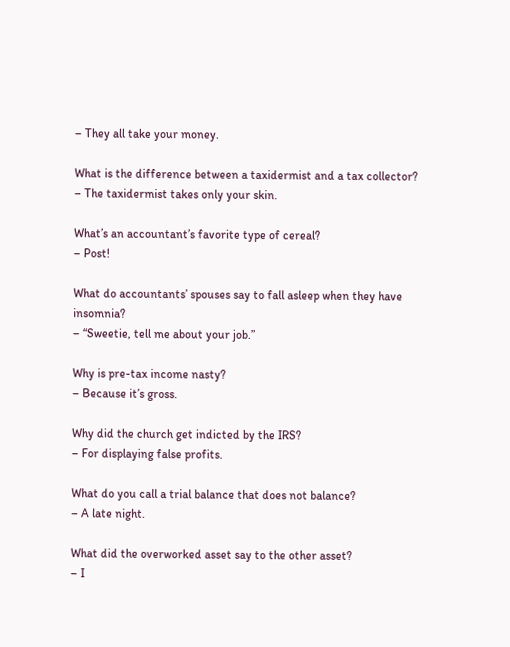– They all take your money.

What is the difference between a taxidermist and a tax collector?
– The taxidermist takes only your skin.

What’s an accountant’s favorite type of cereal?
– Post!

What do accountants’ spouses say to fall asleep when they have insomnia?
– “Sweetie, tell me about your job.”

Why is pre-tax income nasty?
– Because it’s gross.

Why did the church get indicted by the IRS?
– For displaying false profits.

What do you call a trial balance that does not balance?
– A late night.

What did the overworked asset say to the other asset?
– I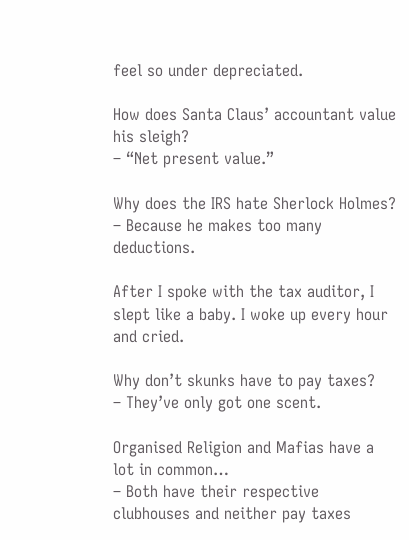feel so under depreciated.

How does Santa Claus’ accountant value his sleigh?
– “Net present value.”

Why does the IRS hate Sherlock Holmes?
– Because he makes too many deductions.

After I spoke with the tax auditor, I slept like a baby. I woke up every hour and cried.

Why don’t skunks have to pay taxes?
– They’ve only got one scent.

Organised Religion and Mafias have a lot in common…
– Both have their respective clubhouses and neither pay taxes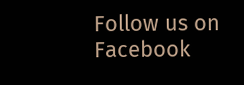Follow us on Facebook